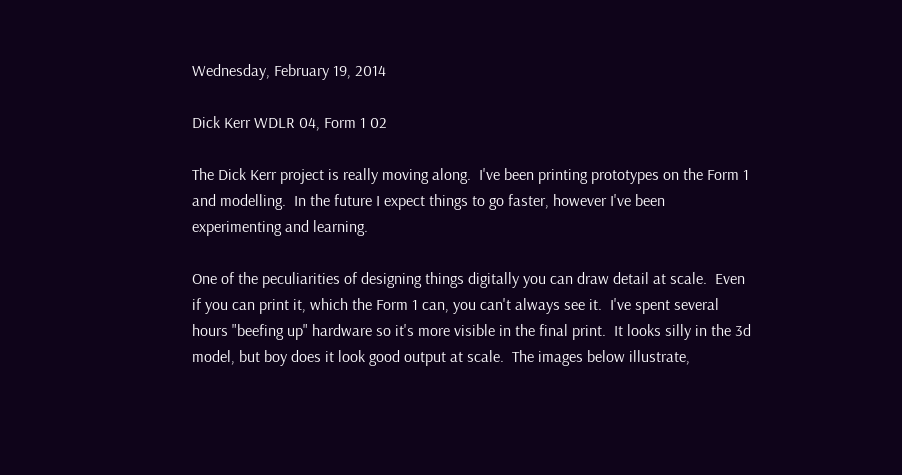Wednesday, February 19, 2014

Dick Kerr WDLR 04, Form 1 02

The Dick Kerr project is really moving along.  I've been printing prototypes on the Form 1 and modelling.  In the future I expect things to go faster, however I've been experimenting and learning.

One of the peculiarities of designing things digitally you can draw detail at scale.  Even if you can print it, which the Form 1 can, you can't always see it.  I've spent several hours "beefing up" hardware so it's more visible in the final print.  It looks silly in the 3d model, but boy does it look good output at scale.  The images below illustrate,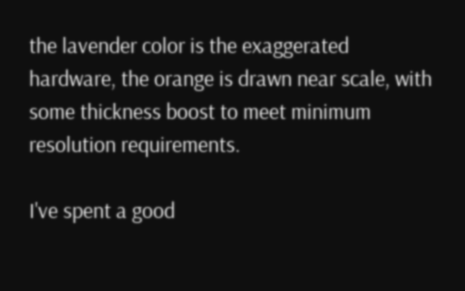the lavender color is the exaggerated hardware, the orange is drawn near scale, with some thickness boost to meet minimum resolution requirements.

I've spent a good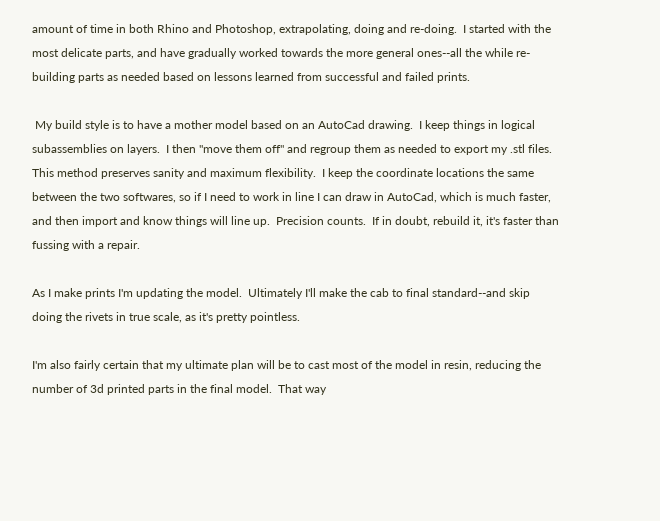amount of time in both Rhino and Photoshop, extrapolating, doing and re-doing.  I started with the most delicate parts, and have gradually worked towards the more general ones--all the while re-building parts as needed based on lessons learned from successful and failed prints.

 My build style is to have a mother model based on an AutoCad drawing.  I keep things in logical subassemblies on layers.  I then "move them off" and regroup them as needed to export my .stl files.  This method preserves sanity and maximum flexibility.  I keep the coordinate locations the same between the two softwares, so if I need to work in line I can draw in AutoCad, which is much faster, and then import and know things will line up.  Precision counts.  If in doubt, rebuild it, it's faster than fussing with a repair.

As I make prints I'm updating the model.  Ultimately I'll make the cab to final standard--and skip doing the rivets in true scale, as it's pretty pointless.

I'm also fairly certain that my ultimate plan will be to cast most of the model in resin, reducing the number of 3d printed parts in the final model.  That way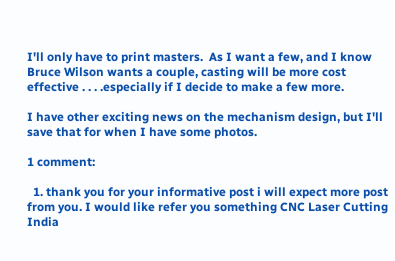I'll only have to print masters.  As I want a few, and I know Bruce Wilson wants a couple, casting will be more cost effective . . . .especially if I decide to make a few more.

I have other exciting news on the mechanism design, but I'll save that for when I have some photos.

1 comment:

  1. thank you for your informative post i will expect more post from you. I would like refer you something CNC Laser Cutting India